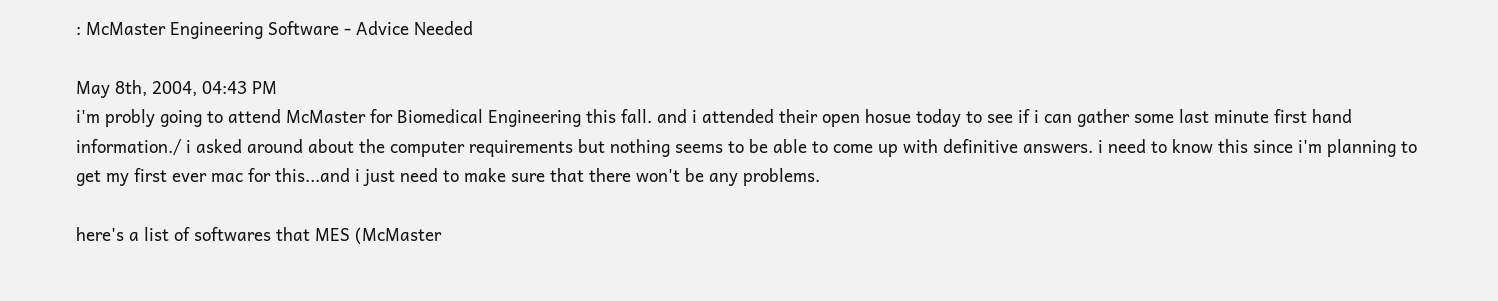: McMaster Engineering Software - Advice Needed

May 8th, 2004, 04:43 PM
i'm probly going to attend McMaster for Biomedical Engineering this fall. and i attended their open hosue today to see if i can gather some last minute first hand information./ i asked around about the computer requirements but nothing seems to be able to come up with definitive answers. i need to know this since i'm planning to get my first ever mac for this...and i just need to make sure that there won't be any problems.

here's a list of softwares that MES (McMaster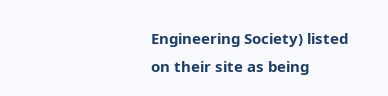Engineering Society) listed on their site as being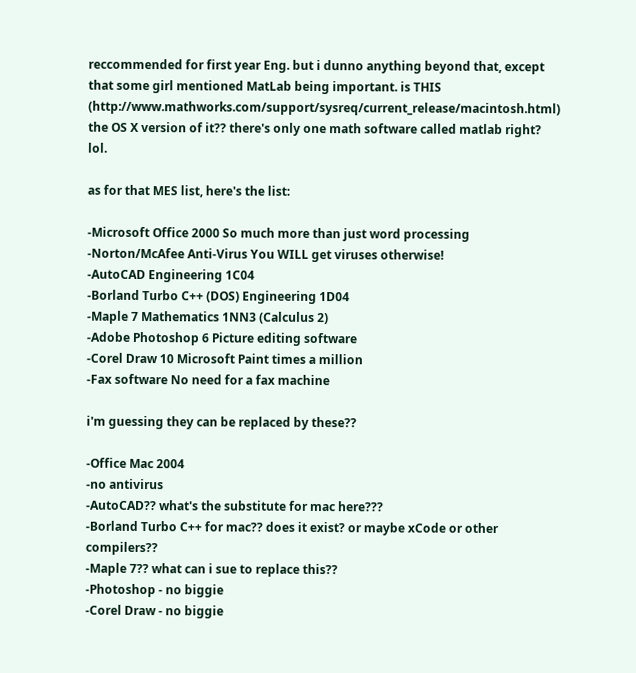reccommended for first year Eng. but i dunno anything beyond that, except that some girl mentioned MatLab being important. is THIS (http://www.mathworks.com/support/sysreq/current_release/macintosh.html) the OS X version of it?? there's only one math software called matlab right? lol.

as for that MES list, here's the list:

-Microsoft Office 2000 So much more than just word processing
-Norton/McAfee Anti-Virus You WILL get viruses otherwise!
-AutoCAD Engineering 1C04
-Borland Turbo C++ (DOS) Engineering 1D04
-Maple 7 Mathematics 1NN3 (Calculus 2)
-Adobe Photoshop 6 Picture editing software
-Corel Draw 10 Microsoft Paint times a million
-Fax software No need for a fax machine

i'm guessing they can be replaced by these??

-Office Mac 2004
-no antivirus
-AutoCAD?? what's the substitute for mac here???
-Borland Turbo C++ for mac?? does it exist? or maybe xCode or other compilers??
-Maple 7?? what can i sue to replace this??
-Photoshop - no biggie
-Corel Draw - no biggie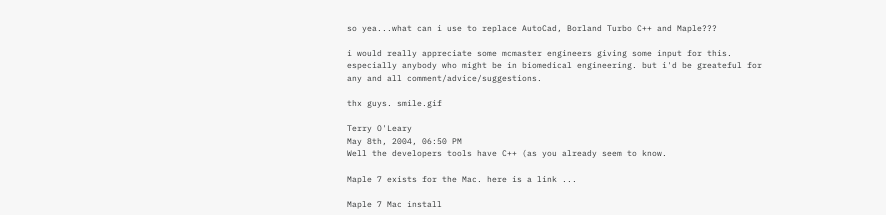so yea...what can i use to replace AutoCad, Borland Turbo C++ and Maple???

i would really appreciate some mcmaster engineers giving some input for this. especially anybody who might be in biomedical engineering. but i'd be greateful for any and all comment/advice/suggestions.

thx guys. smile.gif

Terry O'Leary
May 8th, 2004, 06:50 PM
Well the developers tools have C++ (as you already seem to know.

Maple 7 exists for the Mac. here is a link ...

Maple 7 Mac install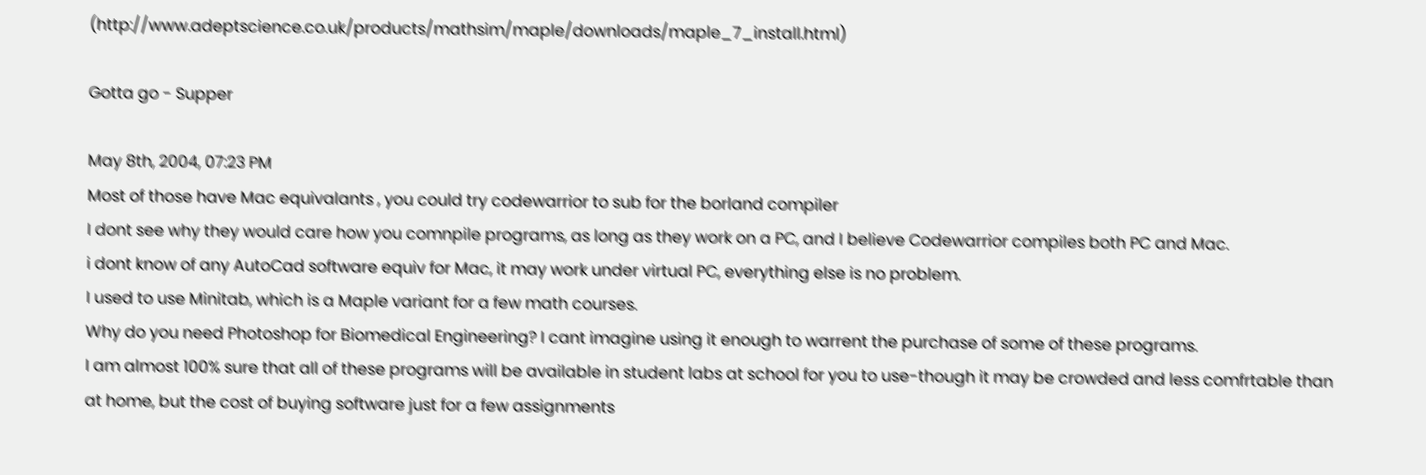(http://www.adeptscience.co.uk/products/mathsim/maple/downloads/maple_7_install.html)

Gotta go - Supper

May 8th, 2004, 07:23 PM
Most of those have Mac equivalants , you could try codewarrior to sub for the borland compiler
I dont see why they would care how you comnpile programs, as long as they work on a PC, and I believe Codewarrior compiles both PC and Mac.
i dont know of any AutoCad software equiv for Mac, it may work under virtual PC, everything else is no problem.
I used to use Minitab, which is a Maple variant for a few math courses.
Why do you need Photoshop for Biomedical Engineering? I cant imagine using it enough to warrent the purchase of some of these programs.
I am almost 100% sure that all of these programs will be available in student labs at school for you to use-though it may be crowded and less comfrtable than at home, but the cost of buying software just for a few assignments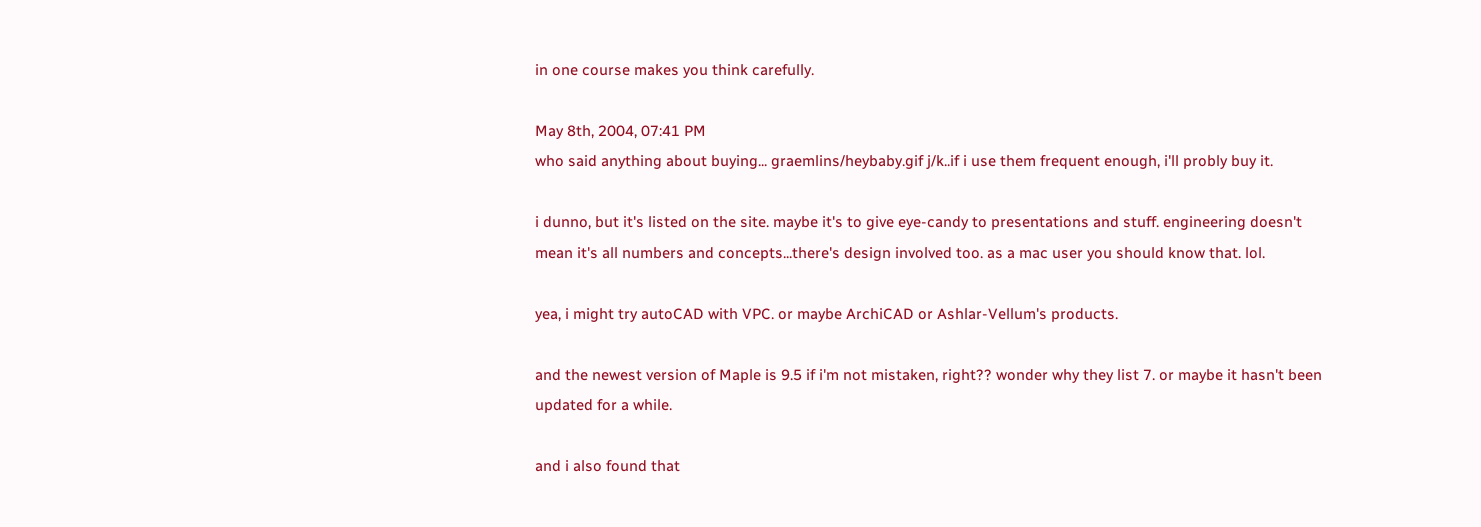in one course makes you think carefully.

May 8th, 2004, 07:41 PM
who said anything about buying... graemlins/heybaby.gif j/k..if i use them frequent enough, i'll probly buy it.

i dunno, but it's listed on the site. maybe it's to give eye-candy to presentations and stuff. engineering doesn't mean it's all numbers and concepts...there's design involved too. as a mac user you should know that. lol.

yea, i might try autoCAD with VPC. or maybe ArchiCAD or Ashlar-Vellum's products.

and the newest version of Maple is 9.5 if i'm not mistaken, right?? wonder why they list 7. or maybe it hasn't been updated for a while.

and i also found that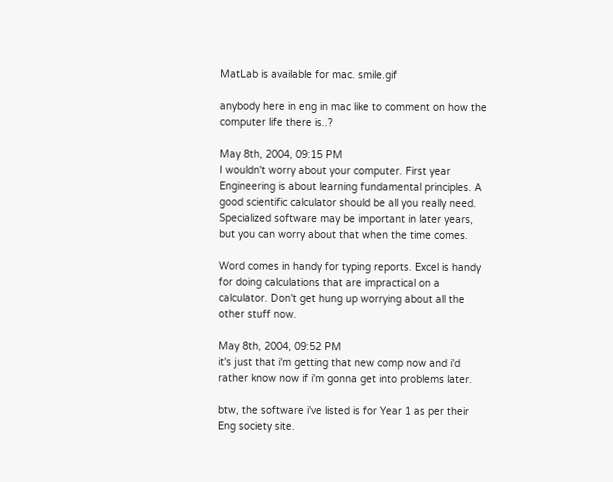MatLab is available for mac. smile.gif

anybody here in eng in mac like to comment on how the computer life there is..?

May 8th, 2004, 09:15 PM
I wouldn't worry about your computer. First year Engineering is about learning fundamental principles. A good scientific calculator should be all you really need. Specialized software may be important in later years, but you can worry about that when the time comes.

Word comes in handy for typing reports. Excel is handy for doing calculations that are impractical on a calculator. Don't get hung up worrying about all the other stuff now.

May 8th, 2004, 09:52 PM
it's just that i'm getting that new comp now and i'd rather know now if i'm gonna get into problems later.

btw, the software i've listed is for Year 1 as per their Eng society site.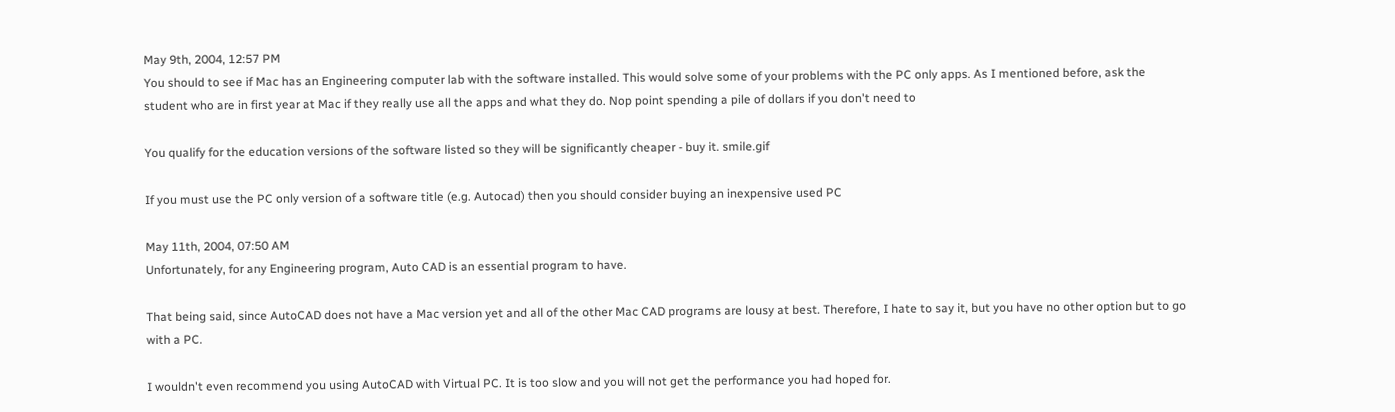May 9th, 2004, 12:57 PM
You should to see if Mac has an Engineering computer lab with the software installed. This would solve some of your problems with the PC only apps. As I mentioned before, ask the student who are in first year at Mac if they really use all the apps and what they do. Nop point spending a pile of dollars if you don't need to

You qualify for the education versions of the software listed so they will be significantly cheaper - buy it. smile.gif

If you must use the PC only version of a software title (e.g. Autocad) then you should consider buying an inexpensive used PC

May 11th, 2004, 07:50 AM
Unfortunately, for any Engineering program, Auto CAD is an essential program to have.

That being said, since AutoCAD does not have a Mac version yet and all of the other Mac CAD programs are lousy at best. Therefore, I hate to say it, but you have no other option but to go with a PC.

I wouldn't even recommend you using AutoCAD with Virtual PC. It is too slow and you will not get the performance you had hoped for.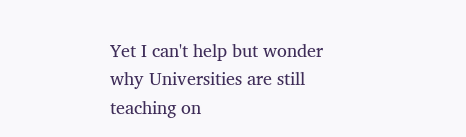Yet I can't help but wonder why Universities are still teaching on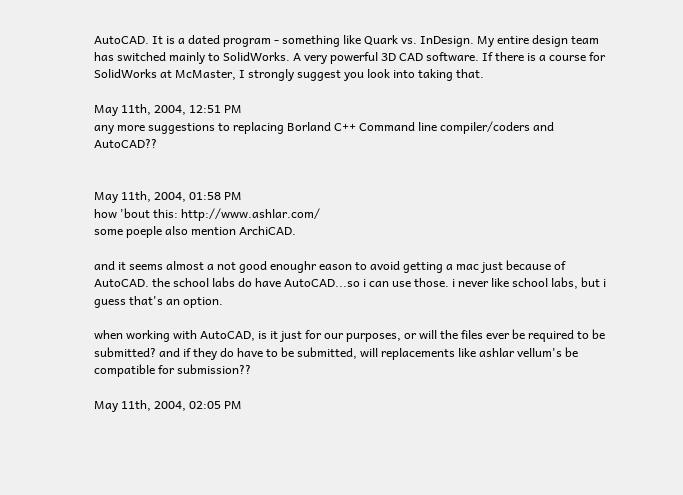AutoCAD. It is a dated program - something like Quark vs. InDesign. My entire design team has switched mainly to SolidWorks. A very powerful 3D CAD software. If there is a course for SolidWorks at McMaster, I strongly suggest you look into taking that.

May 11th, 2004, 12:51 PM
any more suggestions to replacing Borland C++ Command line compiler/coders and AutoCAD??


May 11th, 2004, 01:58 PM
how 'bout this: http://www.ashlar.com/
some poeple also mention ArchiCAD.

and it seems almost a not good enoughr eason to avoid getting a mac just because of AutoCAD. the school labs do have AutoCAD...so i can use those. i never like school labs, but i guess that's an option.

when working with AutoCAD, is it just for our purposes, or will the files ever be required to be submitted? and if they do have to be submitted, will replacements like ashlar vellum's be compatible for submission??

May 11th, 2004, 02:05 PM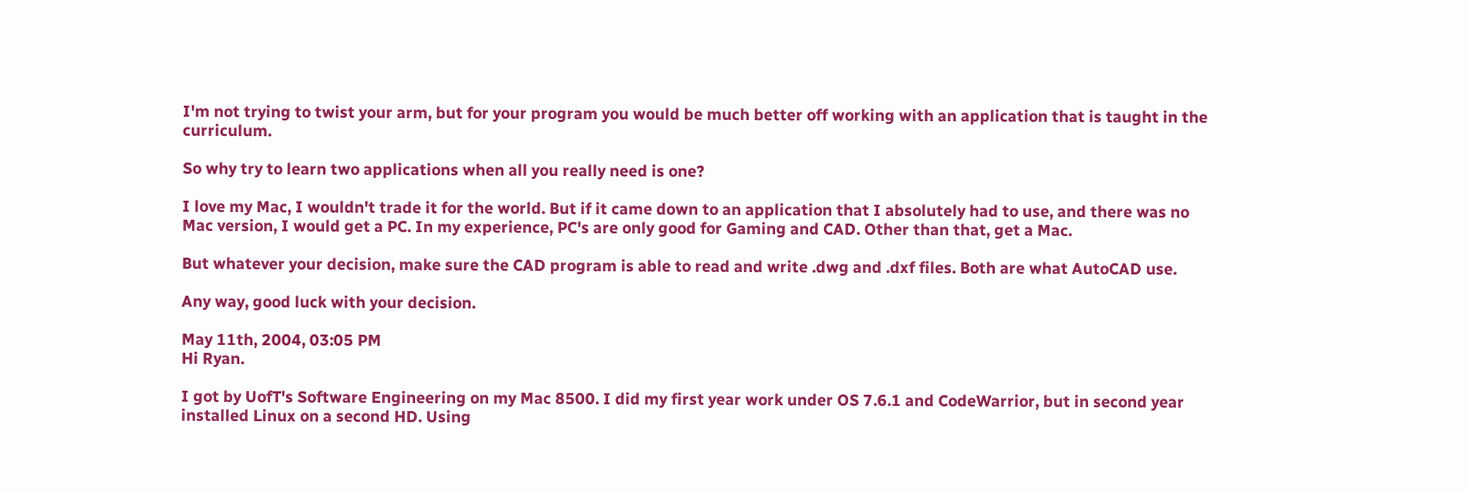I'm not trying to twist your arm, but for your program you would be much better off working with an application that is taught in the curriculum.

So why try to learn two applications when all you really need is one?

I love my Mac, I wouldn't trade it for the world. But if it came down to an application that I absolutely had to use, and there was no Mac version, I would get a PC. In my experience, PC's are only good for Gaming and CAD. Other than that, get a Mac.

But whatever your decision, make sure the CAD program is able to read and write .dwg and .dxf files. Both are what AutoCAD use.

Any way, good luck with your decision.

May 11th, 2004, 03:05 PM
Hi Ryan.

I got by UofT's Software Engineering on my Mac 8500. I did my first year work under OS 7.6.1 and CodeWarrior, but in second year installed Linux on a second HD. Using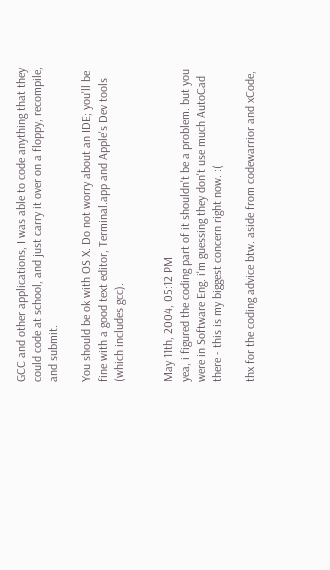GCC and other applications, I was able to code anything that they could code at school, and just carry it over on a floppy, recompile, and submit.

You should be ok with OS X. Do not worry about an IDE; you'll be fine with a good text editor, Terminal.app and Apple's Dev tools (which includes gcc).


May 11th, 2004, 05:12 PM
yea, i figured the coding part of it shouldn't be a problem. but you were in Software Eng. i'm guessing they don't use much AutoCad there - this is my biggest concern right now. :(

thx for the coding advice btw. aside from codewarrior and xCode,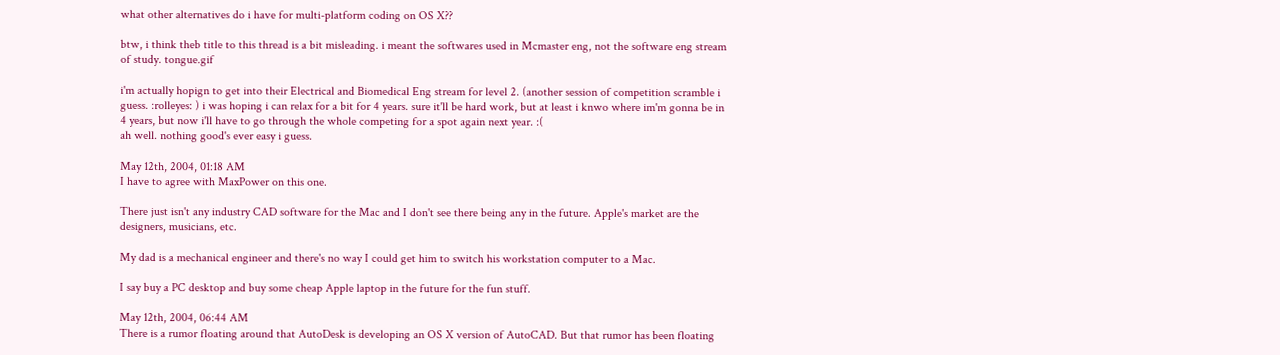what other alternatives do i have for multi-platform coding on OS X??

btw, i think theb title to this thread is a bit misleading. i meant the softwares used in Mcmaster eng, not the software eng stream of study. tongue.gif

i'm actually hopign to get into their Electrical and Biomedical Eng stream for level 2. (another session of competition scramble i guess. :rolleyes: ) i was hoping i can relax for a bit for 4 years. sure it'll be hard work, but at least i knwo where im'm gonna be in 4 years, but now i'll have to go through the whole competing for a spot again next year. :(
ah well. nothing good's ever easy i guess.

May 12th, 2004, 01:18 AM
I have to agree with MaxPower on this one.

There just isn't any industry CAD software for the Mac and I don't see there being any in the future. Apple's market are the designers, musicians, etc.

My dad is a mechanical engineer and there's no way I could get him to switch his workstation computer to a Mac.

I say buy a PC desktop and buy some cheap Apple laptop in the future for the fun stuff.

May 12th, 2004, 06:44 AM
There is a rumor floating around that AutoDesk is developing an OS X version of AutoCAD. But that rumor has been floating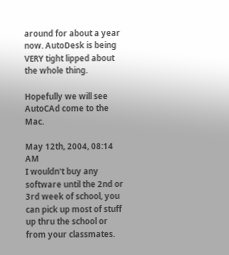around for about a year now. AutoDesk is being VERY tight lipped about the whole thing.

Hopefully we will see AutoCAd come to the Mac.

May 12th, 2004, 08:14 AM
I wouldn't buy any software until the 2nd or 3rd week of school, you can pick up most of stuff up thru the school or from your classmates.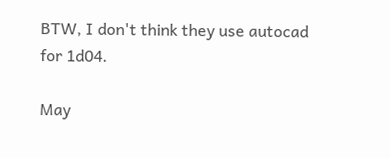BTW, I don't think they use autocad for 1d04.

May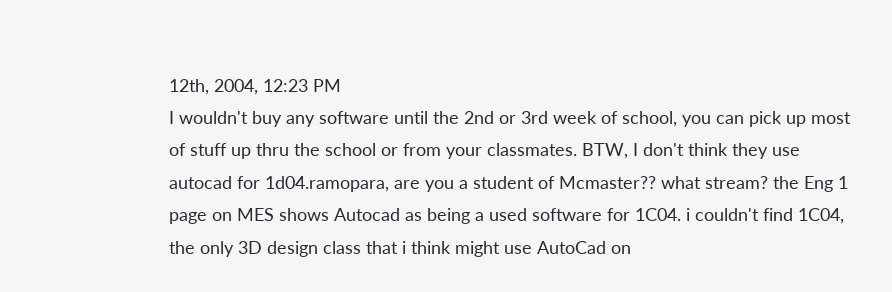12th, 2004, 12:23 PM
I wouldn't buy any software until the 2nd or 3rd week of school, you can pick up most of stuff up thru the school or from your classmates. BTW, I don't think they use autocad for 1d04.ramopara, are you a student of Mcmaster?? what stream? the Eng 1 page on MES shows Autocad as being a used software for 1C04. i couldn't find 1C04, the only 3D design class that i think might use AutoCad on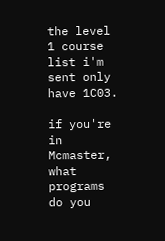the level 1 course list i'm sent only have 1C03.

if you're in Mcmaster, what programs do you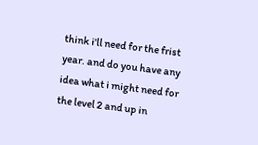think i'll need for the frist year. and do you have any idea what i might need for the level 2 and up in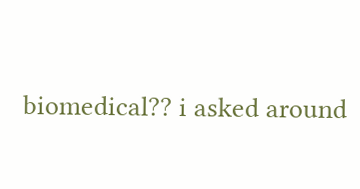biomedical?? i asked around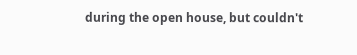during the open house, but couldn't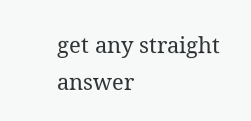get any straight answer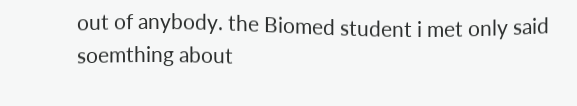out of anybody. the Biomed student i met only said soemthing about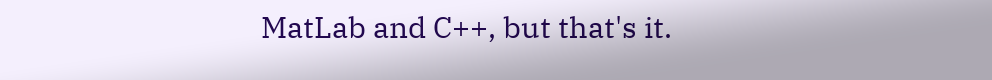MatLab and C++, but that's it.